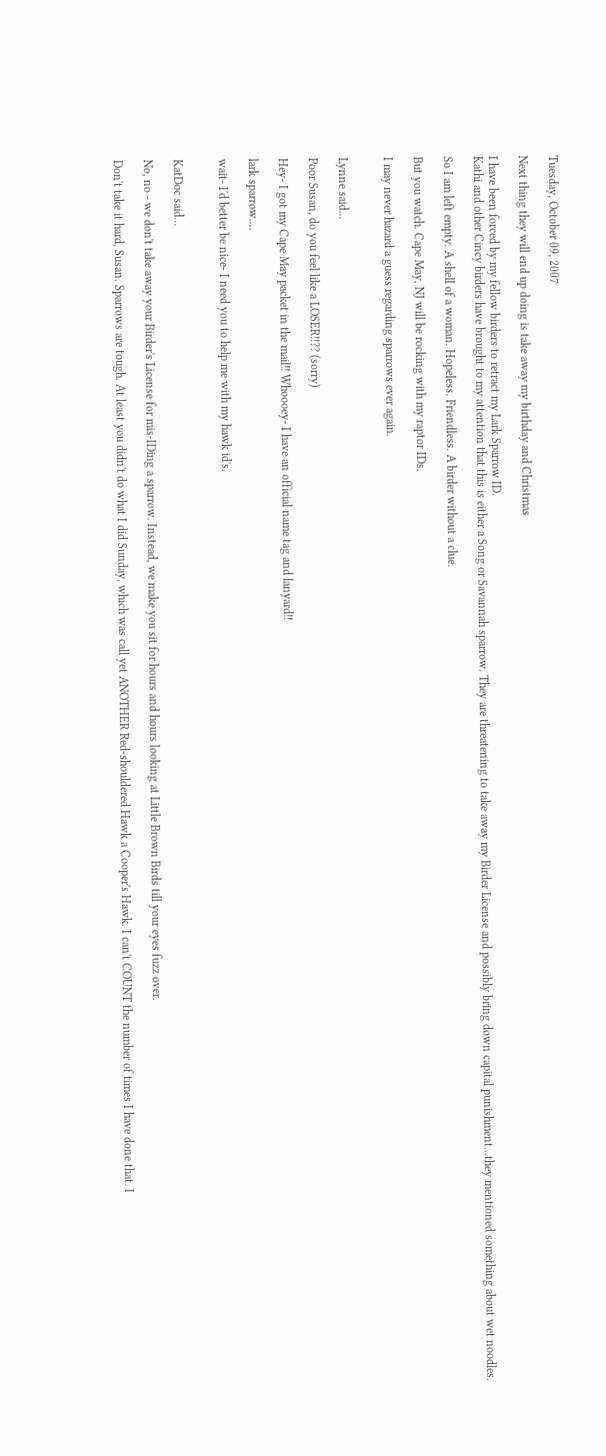Tuesday, October 09, 2007

Next thing they will end up doing is take away my birthday and Christmas

I have been forced by my fellow birders to retract my Lark Sparrow ID.
Kathi and other Cincy birders have brought to my attention that this is either a Song or Savannah sparrow. They are threatening to take away my Birder License and possibly bring down capital punishment...they mentioned something about wet noodles.

So I am left empty. A shell of a woman. Hopeless. Friendless. A birder without a clue.

But you watch. Cape May, NJ will be rocking with my raptor IDs.

I may never hazard a guess regarding sparrows ever again.


Lynne said...

Poor Susan, do you feel like a LOSER!!?? (sorry)

Hey- I got my Cape May packet in the mail!! Whoooey- I have an official name tag and lanyard!!

lark sparrow....

wait- I'd better be nice- I need you to help me with my hawk id's.


KatDoc said...

No, no - we don't take away your Birder's License for mis-IDing a sparrow. Instead, we make you sit for hours and hours looking at Little Brown Birds till your eyes fuzz over.

Don't take it hard, Susan. Sparrows are tough. At least you didn't do what I did Sunday, which was call yet ANOTHER Red-shouldered Hawk a Cooper's Hawk. I can't COUNT the number of times I have done that. I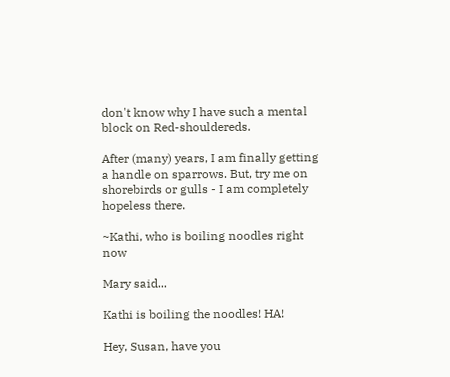don't know why I have such a mental block on Red-shouldereds.

After (many) years, I am finally getting a handle on sparrows. But, try me on shorebirds or gulls - I am completely hopeless there.

~Kathi, who is boiling noodles right now

Mary said...

Kathi is boiling the noodles! HA!

Hey, Susan, have you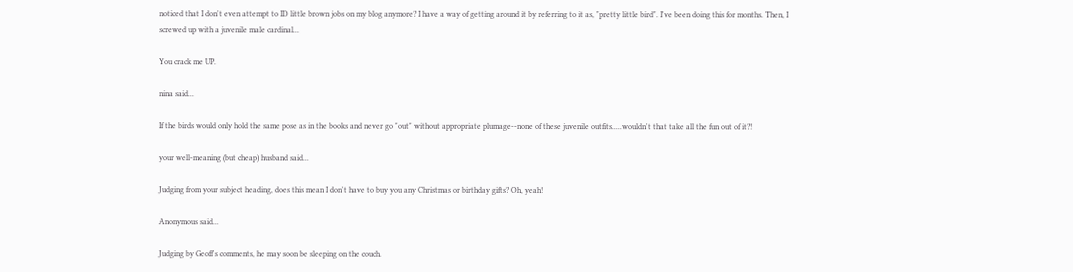noticed that I don't even attempt to ID little brown jobs on my blog anymore? I have a way of getting around it by referring to it as, "pretty little bird". I've been doing this for months. Then, I screwed up with a juvenile male cardinal...

You crack me UP.

nina said...

If the birds would only hold the same pose as in the books and never go "out" without appropriate plumage--none of these juvenile outfits.....wouldn't that take all the fun out of it?!

your well-meaning (but cheap) husband said...

Judging from your subject heading, does this mean I don't have to buy you any Christmas or birthday gifts? Oh, yeah!

Anonymous said...

Judging by Geoff's comments, he may soon be sleeping on the couch.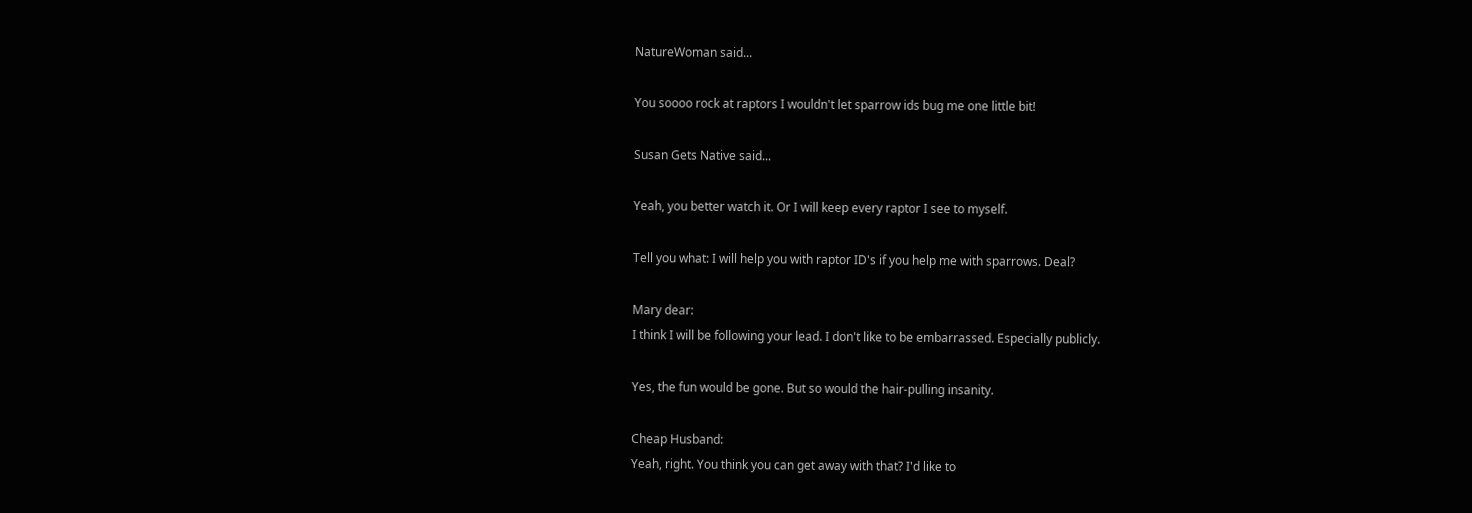NatureWoman said...

You soooo rock at raptors I wouldn't let sparrow ids bug me one little bit!

Susan Gets Native said...

Yeah, you better watch it. Or I will keep every raptor I see to myself.

Tell you what: I will help you with raptor ID's if you help me with sparrows. Deal?

Mary dear:
I think I will be following your lead. I don't like to be embarrassed. Especially publicly.

Yes, the fun would be gone. But so would the hair-pulling insanity.

Cheap Husband:
Yeah, right. You think you can get away with that? I'd like to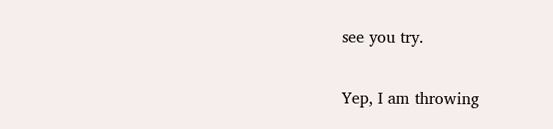see you try.

Yep, I am throwing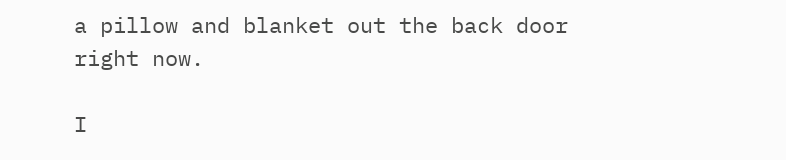a pillow and blanket out the back door right now.

I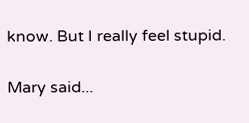know. But I really feel stupid.

Mary said...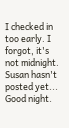I checked in too early. I forgot, it's not midnight. Susan hasn't posted yet... Good night.